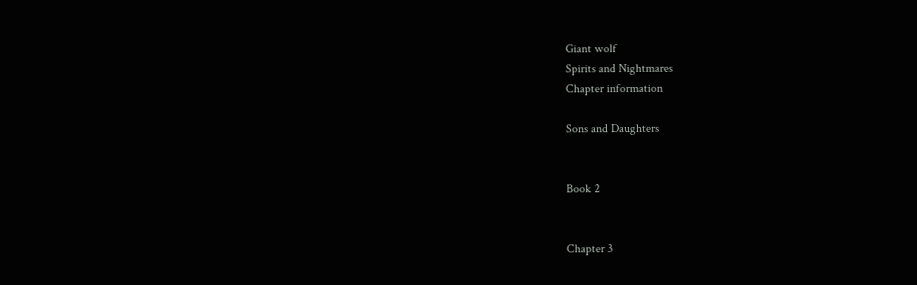Giant wolf
Spirits and Nightmares
Chapter information

Sons and Daughters


Book 2


Chapter 3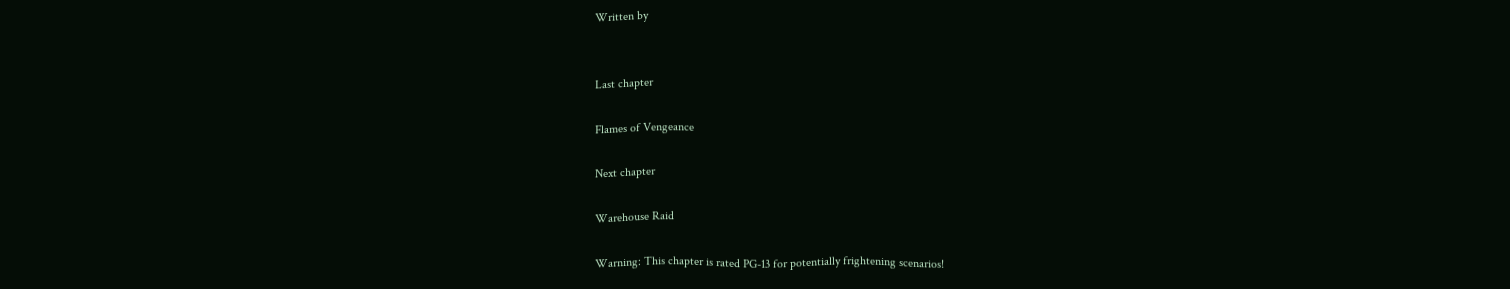Written by


Last chapter

Flames of Vengeance

Next chapter

Warehouse Raid

Warning: This chapter is rated PG-13 for potentially frightening scenarios!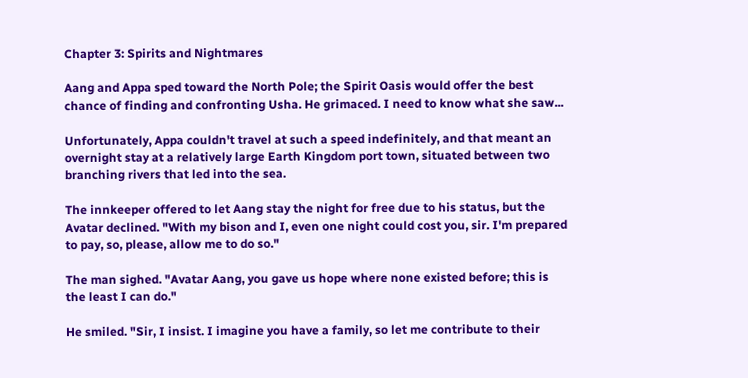Chapter 3: Spirits and Nightmares

Aang and Appa sped toward the North Pole; the Spirit Oasis would offer the best chance of finding and confronting Usha. He grimaced. I need to know what she saw...

Unfortunately, Appa couldn't travel at such a speed indefinitely, and that meant an overnight stay at a relatively large Earth Kingdom port town, situated between two branching rivers that led into the sea.

The innkeeper offered to let Aang stay the night for free due to his status, but the Avatar declined. "With my bison and I, even one night could cost you, sir. I'm prepared to pay, so, please, allow me to do so."

The man sighed. "Avatar Aang, you gave us hope where none existed before; this is the least I can do."

He smiled. "Sir, I insist. I imagine you have a family, so let me contribute to their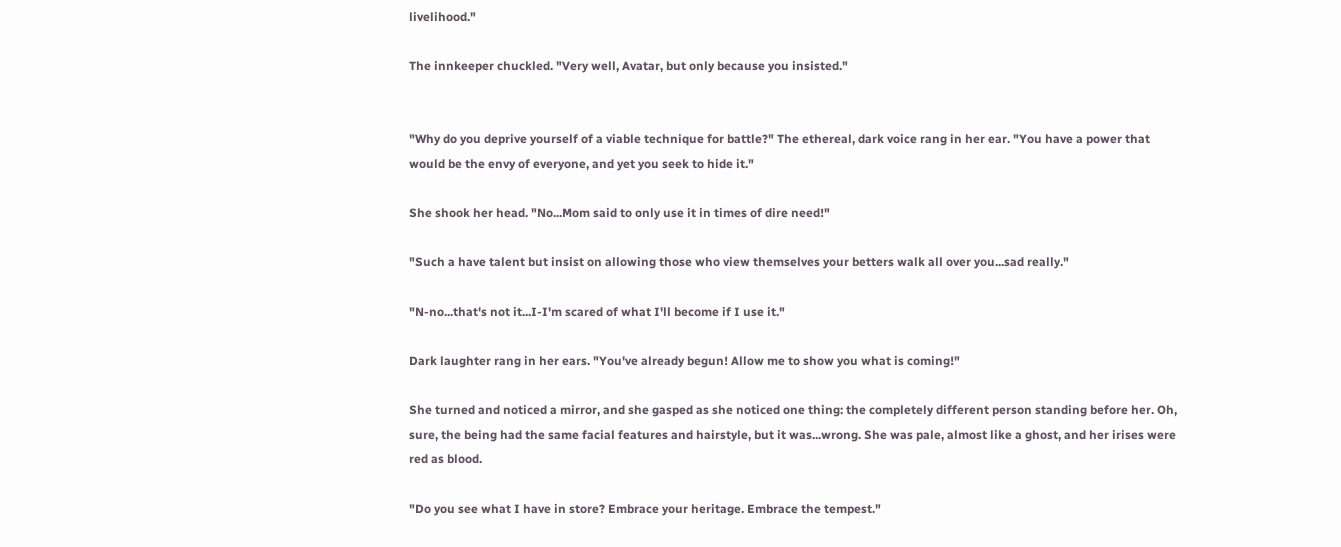livelihood."

The innkeeper chuckled. "Very well, Avatar, but only because you insisted."


"Why do you deprive yourself of a viable technique for battle?" The ethereal, dark voice rang in her ear. "You have a power that would be the envy of everyone, and yet you seek to hide it."

She shook her head. "No...Mom said to only use it in times of dire need!"

"Such a have talent but insist on allowing those who view themselves your betters walk all over you...sad really."

"N-no...that's not it...I-I'm scared of what I'll become if I use it."

Dark laughter rang in her ears. "You've already begun! Allow me to show you what is coming!"

She turned and noticed a mirror, and she gasped as she noticed one thing: the completely different person standing before her. Oh, sure, the being had the same facial features and hairstyle, but it was...wrong. She was pale, almost like a ghost, and her irises were red as blood.

"Do you see what I have in store? Embrace your heritage. Embrace the tempest."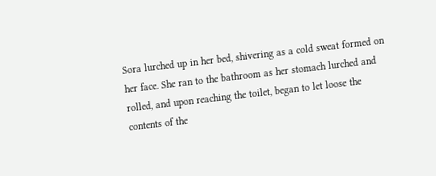Sora lurched up in her bed, shivering as a cold sweat formed on her face. She ran to the bathroom as her stomach lurched and rolled, and upon reaching the toilet, began to let loose the contents of the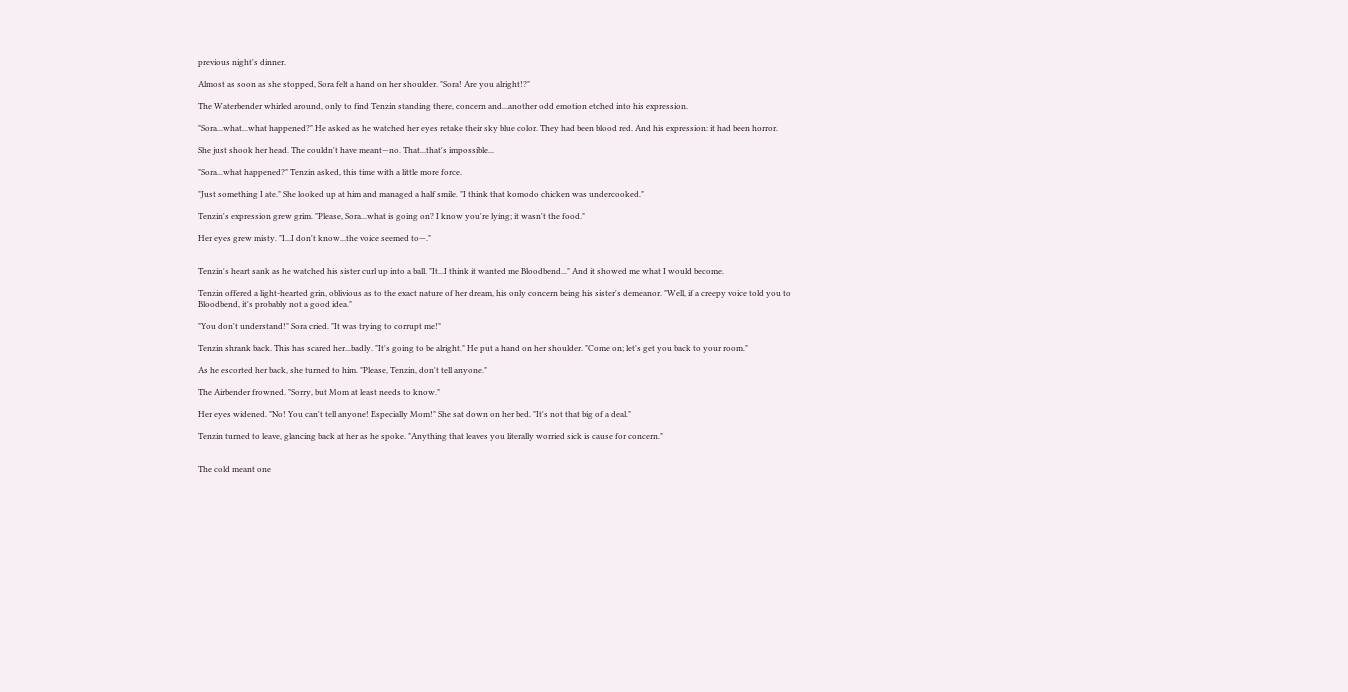previous night's dinner.

Almost as soon as she stopped, Sora felt a hand on her shoulder. "Sora! Are you alright!?"

The Waterbender whirled around, only to find Tenzin standing there, concern and...another odd emotion etched into his expression.

"Sora...what...what happened?" He asked as he watched her eyes retake their sky blue color. They had been blood red. And his expression: it had been horror.

She just shook her head. The couldn't have meant—no. That...that's impossible...

"Sora...what happened?" Tenzin asked, this time with a little more force.

"Just something I ate." She looked up at him and managed a half smile. "I think that komodo chicken was undercooked."

Tenzin's expression grew grim. "Please, Sora...what is going on? I know you're lying; it wasn't the food."

Her eyes grew misty. "I...I don't know...the voice seemed to—."


Tenzin's heart sank as he watched his sister curl up into a ball. "It...I think it wanted me Bloodbend..." And it showed me what I would become.

Tenzin offered a light-hearted grin, oblivious as to the exact nature of her dream, his only concern being his sister's demeanor. "Well, if a creepy voice told you to Bloodbend, it's probably not a good idea."

"You don't understand!" Sora cried. "It was trying to corrupt me!"

Tenzin shrank back. This has scared her...badly. "It's going to be alright." He put a hand on her shoulder. "Come on; let's get you back to your room."

As he escorted her back, she turned to him. "Please, Tenzin, don't tell anyone."

The Airbender frowned. "Sorry, but Mom at least needs to know."

Her eyes widened. "No! You can't tell anyone! Especially Mom!" She sat down on her bed. "It's not that big of a deal."

Tenzin turned to leave, glancing back at her as he spoke. "Anything that leaves you literally worried sick is cause for concern."


The cold meant one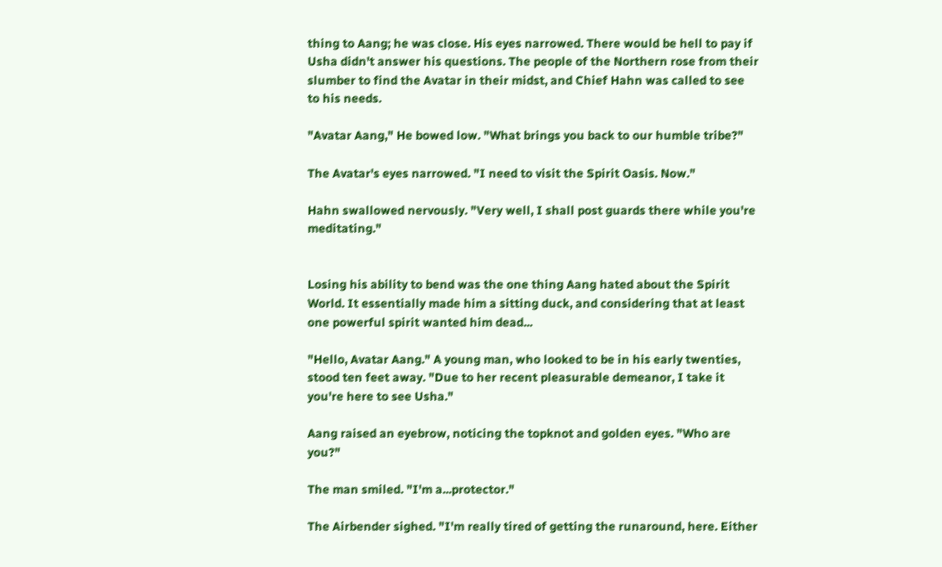thing to Aang; he was close. His eyes narrowed. There would be hell to pay if Usha didn't answer his questions. The people of the Northern rose from their slumber to find the Avatar in their midst, and Chief Hahn was called to see to his needs.

"Avatar Aang," He bowed low. "What brings you back to our humble tribe?"

The Avatar's eyes narrowed. "I need to visit the Spirit Oasis. Now."

Hahn swallowed nervously. "Very well, I shall post guards there while you're meditating."


Losing his ability to bend was the one thing Aang hated about the Spirit World. It essentially made him a sitting duck, and considering that at least one powerful spirit wanted him dead...

"Hello, Avatar Aang." A young man, who looked to be in his early twenties, stood ten feet away. "Due to her recent pleasurable demeanor, I take it you're here to see Usha."

Aang raised an eyebrow, noticing the topknot and golden eyes. "Who are you?"

The man smiled. "I'm a...protector."

The Airbender sighed. "I'm really tired of getting the runaround, here. Either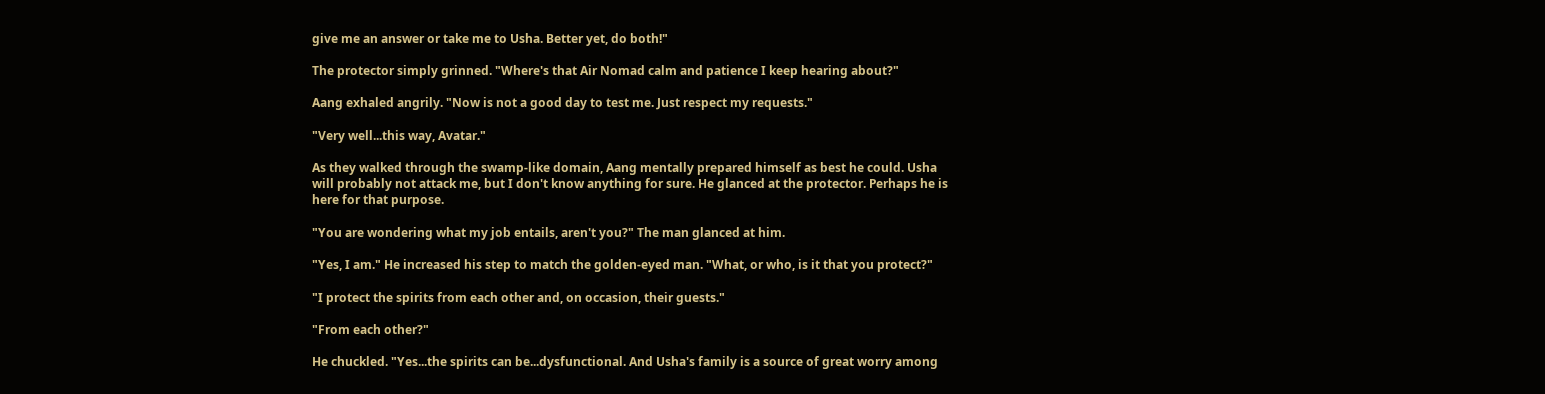give me an answer or take me to Usha. Better yet, do both!"

The protector simply grinned. "Where's that Air Nomad calm and patience I keep hearing about?"

Aang exhaled angrily. "Now is not a good day to test me. Just respect my requests."

"Very well...this way, Avatar."

As they walked through the swamp-like domain, Aang mentally prepared himself as best he could. Usha will probably not attack me, but I don't know anything for sure. He glanced at the protector. Perhaps he is here for that purpose.

"You are wondering what my job entails, aren't you?" The man glanced at him.

"Yes, I am." He increased his step to match the golden-eyed man. "What, or who, is it that you protect?"

"I protect the spirits from each other and, on occasion, their guests."

"From each other?"

He chuckled. "Yes...the spirits can be...dysfunctional. And Usha's family is a source of great worry among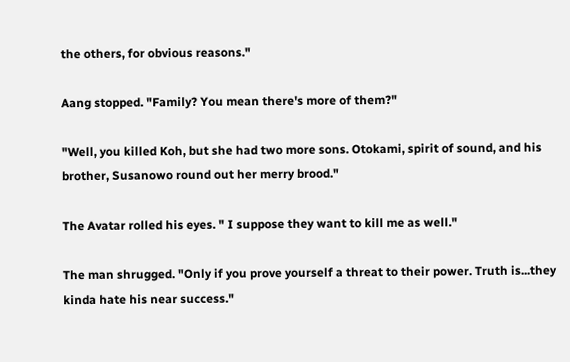the others, for obvious reasons."

Aang stopped. "Family? You mean there's more of them?"

"Well, you killed Koh, but she had two more sons. Otokami, spirit of sound, and his brother, Susanowo round out her merry brood."

The Avatar rolled his eyes. " I suppose they want to kill me as well."

The man shrugged. "Only if you prove yourself a threat to their power. Truth is...they kinda hate his near success."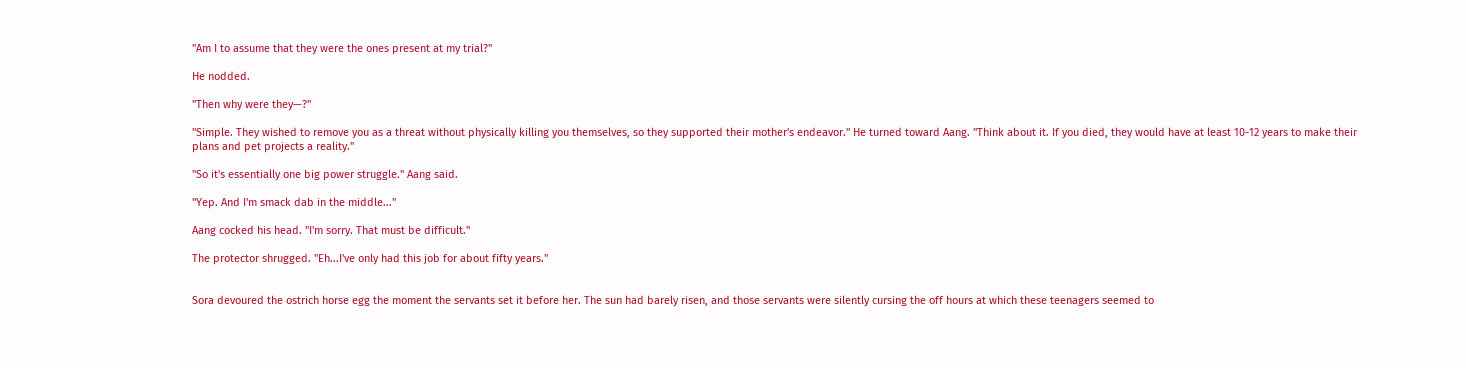"Am I to assume that they were the ones present at my trial?"

He nodded.

"Then why were they—?"

"Simple. They wished to remove you as a threat without physically killing you themselves, so they supported their mother's endeavor." He turned toward Aang. "Think about it. If you died, they would have at least 10-12 years to make their plans and pet projects a reality."

"So it's essentially one big power struggle." Aang said.

"Yep. And I'm smack dab in the middle..."

Aang cocked his head. "I'm sorry. That must be difficult."

The protector shrugged. "Eh...I've only had this job for about fifty years."


Sora devoured the ostrich horse egg the moment the servants set it before her. The sun had barely risen, and those servants were silently cursing the off hours at which these teenagers seemed to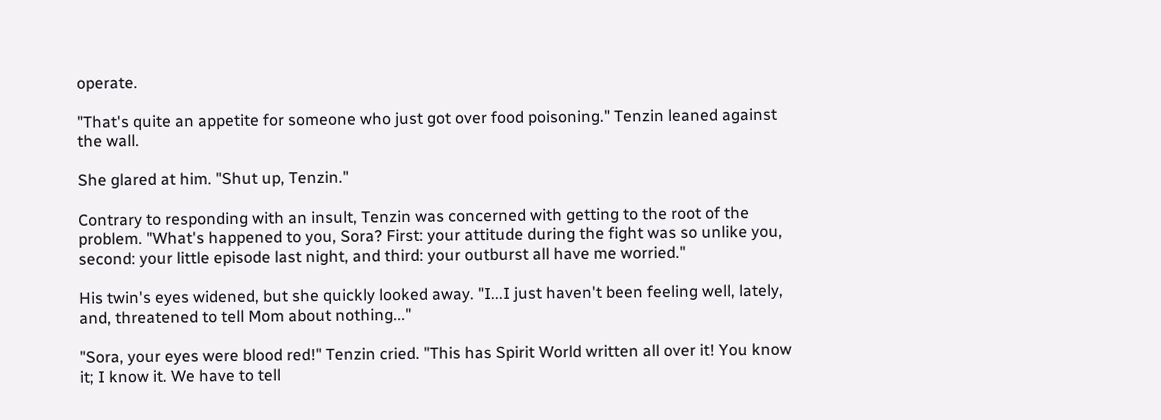operate.

"That's quite an appetite for someone who just got over food poisoning." Tenzin leaned against the wall.

She glared at him. "Shut up, Tenzin."

Contrary to responding with an insult, Tenzin was concerned with getting to the root of the problem. "What's happened to you, Sora? First: your attitude during the fight was so unlike you, second: your little episode last night, and third: your outburst all have me worried."

His twin's eyes widened, but she quickly looked away. "I...I just haven't been feeling well, lately, and, threatened to tell Mom about nothing..."

"Sora, your eyes were blood red!" Tenzin cried. "This has Spirit World written all over it! You know it; I know it. We have to tell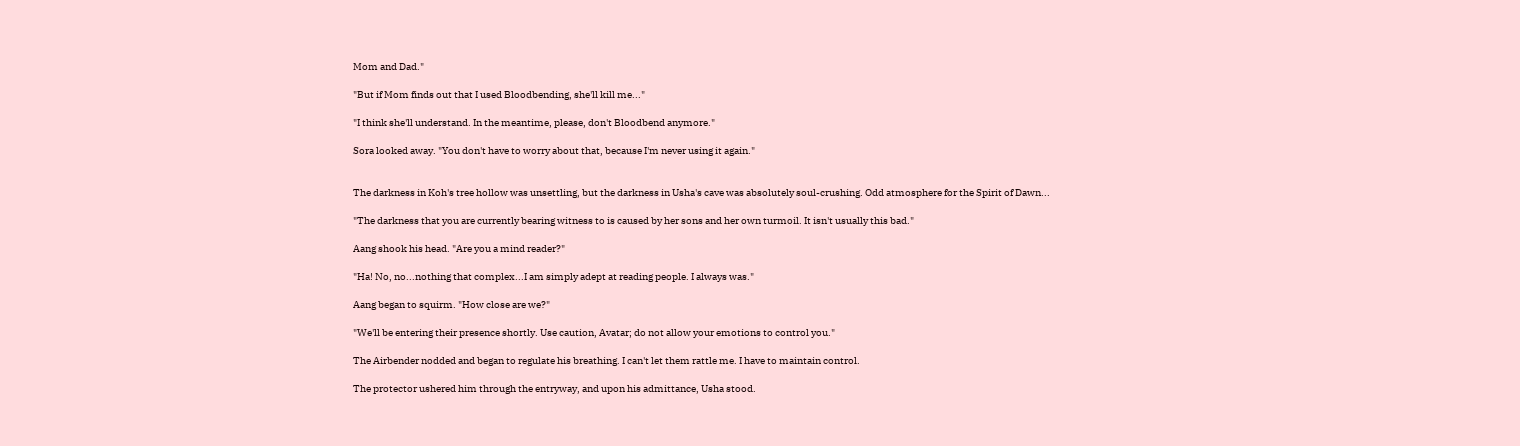Mom and Dad."

"But if Mom finds out that I used Bloodbending, she'll kill me..."

"I think she'll understand. In the meantime, please, don't Bloodbend anymore."

Sora looked away. "You don't have to worry about that, because I'm never using it again."


The darkness in Koh's tree hollow was unsettling, but the darkness in Usha's cave was absolutely soul-crushing. Odd atmosphere for the Spirit of Dawn...

"The darkness that you are currently bearing witness to is caused by her sons and her own turmoil. It isn't usually this bad."

Aang shook his head. "Are you a mind reader?"

"Ha! No, no...nothing that complex...I am simply adept at reading people. I always was."

Aang began to squirm. "How close are we?"

"We'll be entering their presence shortly. Use caution, Avatar; do not allow your emotions to control you."

The Airbender nodded and began to regulate his breathing. I can't let them rattle me. I have to maintain control.

The protector ushered him through the entryway, and upon his admittance, Usha stood.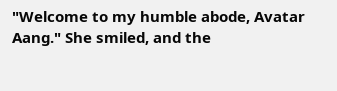"Welcome to my humble abode, Avatar Aang." She smiled, and the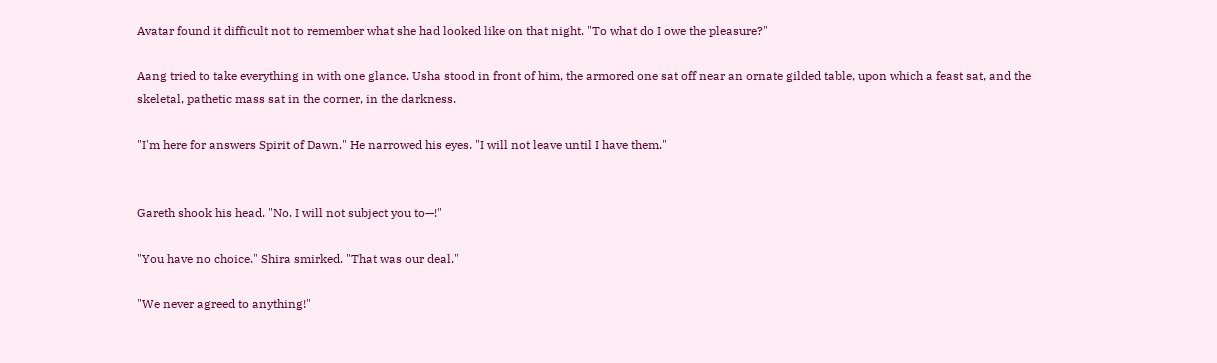Avatar found it difficult not to remember what she had looked like on that night. "To what do I owe the pleasure?"

Aang tried to take everything in with one glance. Usha stood in front of him, the armored one sat off near an ornate gilded table, upon which a feast sat, and the skeletal, pathetic mass sat in the corner, in the darkness.

"I'm here for answers Spirit of Dawn." He narrowed his eyes. "I will not leave until I have them."


Gareth shook his head. "No. I will not subject you to—!"

"You have no choice." Shira smirked. "That was our deal."

"We never agreed to anything!"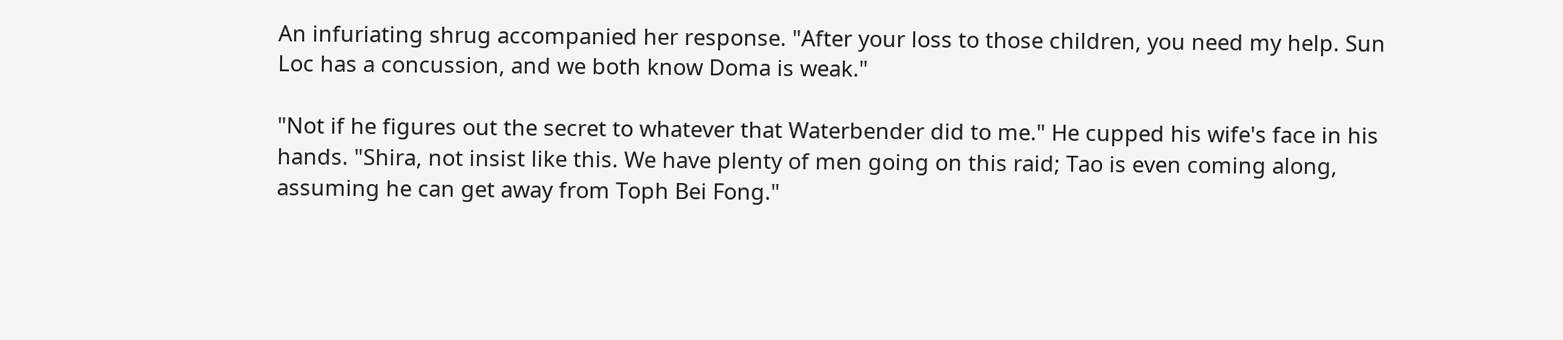An infuriating shrug accompanied her response. "After your loss to those children, you need my help. Sun Loc has a concussion, and we both know Doma is weak."

"Not if he figures out the secret to whatever that Waterbender did to me." He cupped his wife's face in his hands. "Shira, not insist like this. We have plenty of men going on this raid; Tao is even coming along, assuming he can get away from Toph Bei Fong."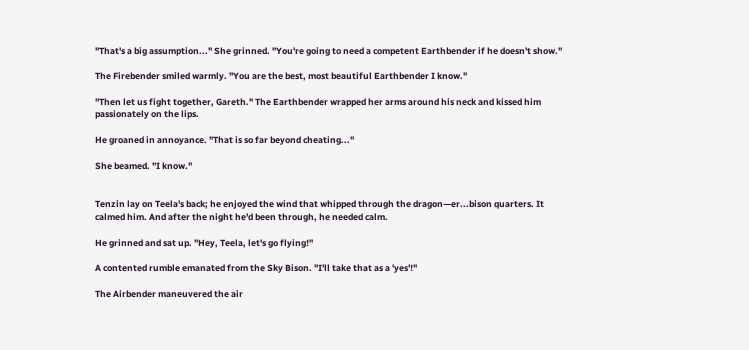"That's a big assumption..." She grinned. "You're going to need a competent Earthbender if he doesn't show."

The Firebender smiled warmly. "You are the best, most beautiful Earthbender I know."

"Then let us fight together, Gareth." The Earthbender wrapped her arms around his neck and kissed him passionately on the lips.

He groaned in annoyance. "That is so far beyond cheating..."

She beamed. "I know."


Tenzin lay on Teela's back; he enjoyed the wind that whipped through the dragon—er...bison quarters. It calmed him. And after the night he'd been through, he needed calm.

He grinned and sat up. "Hey, Teela, let's go flying!"

A contented rumble emanated from the Sky Bison. "I'll take that as a 'yes'!"

The Airbender maneuvered the air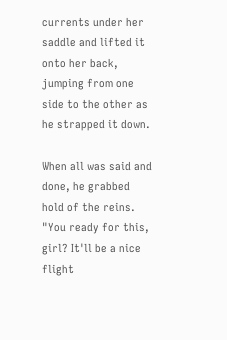currents under her saddle and lifted it onto her back, jumping from one side to the other as he strapped it down.

When all was said and done, he grabbed hold of the reins. "You ready for this, girl? It'll be a nice flight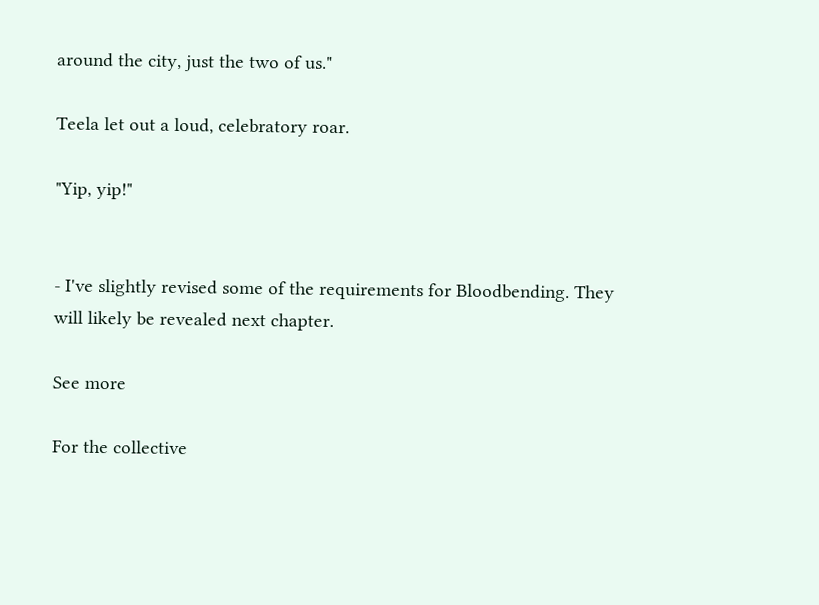around the city, just the two of us."

Teela let out a loud, celebratory roar.

"Yip, yip!"


- I've slightly revised some of the requirements for Bloodbending. They will likely be revealed next chapter.

See more

For the collective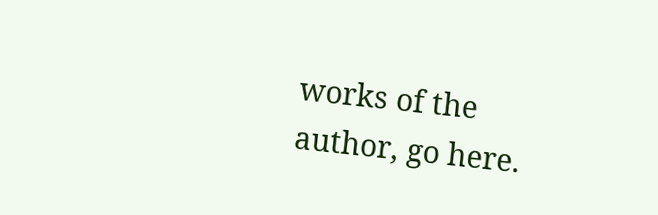works of the author, go here.